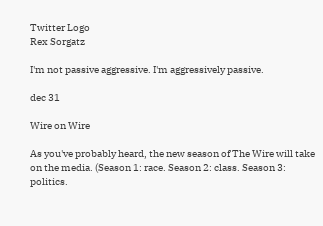Twitter Logo
Rex Sorgatz

I'm not passive aggressive. I'm aggressively passive.

dec 31

Wire on Wire

As you've probably heard, the new season of The Wire will take on the media. (Season 1: race. Season 2: class. Season 3: politics.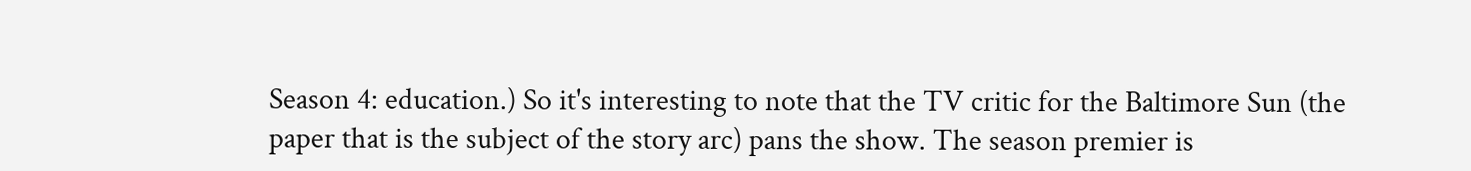Season 4: education.) So it's interesting to note that the TV critic for the Baltimore Sun (the paper that is the subject of the story arc) pans the show. The season premier is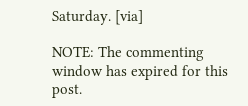Saturday. [via]

NOTE: The commenting window has expired for this post.